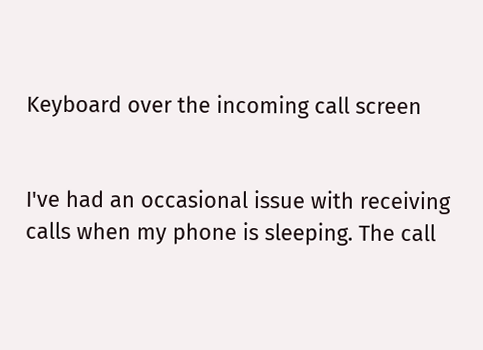Keyboard over the incoming call screen


I've had an occasional issue with receiving calls when my phone is sleeping. The call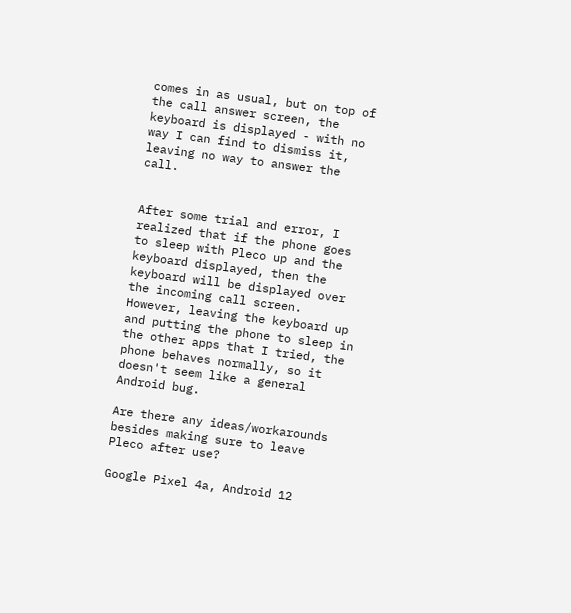comes in as usual, but on top of the call answer screen, the keyboard is displayed - with no way I can find to dismiss it, leaving no way to answer the call.


After some trial and error, I realized that if the phone goes to sleep with Pleco up and the keyboard displayed, then the keyboard will be displayed over the incoming call screen. However, leaving the keyboard up and putting the phone to sleep in the other apps that I tried, the phone behaves normally, so it doesn't seem like a general Android bug.

Are there any ideas/workarounds besides making sure to leave Pleco after use?

Google Pixel 4a, Android 12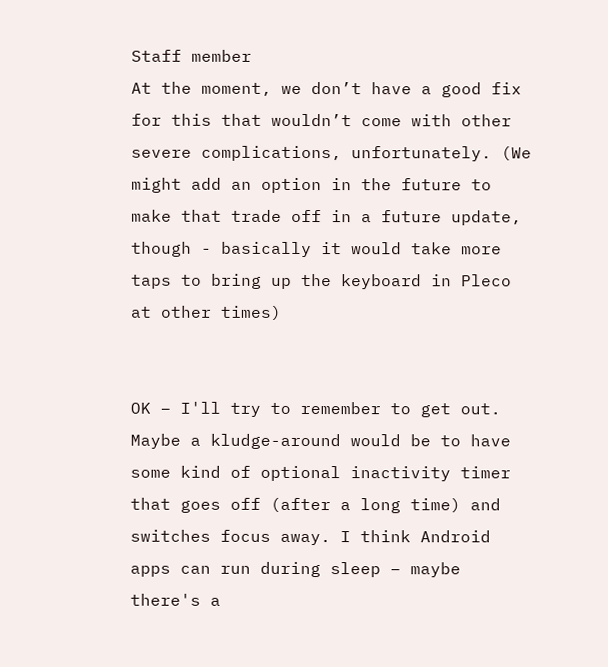Staff member
At the moment, we don’t have a good fix for this that wouldn’t come with other severe complications, unfortunately. (We might add an option in the future to make that trade off in a future update, though - basically it would take more taps to bring up the keyboard in Pleco at other times)


OK – I'll try to remember to get out. Maybe a kludge-around would be to have some kind of optional inactivity timer that goes off (after a long time) and switches focus away. I think Android apps can run during sleep – maybe there's a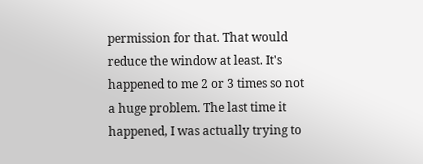permission for that. That would reduce the window at least. It's happened to me 2 or 3 times so not a huge problem. The last time it happened, I was actually trying to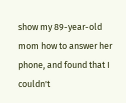show my 89-year-old mom how to answer her phone, and found that I couldn't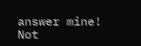answer mine! Not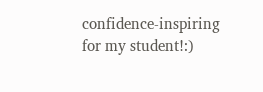confidence-inspiring for my student!:)